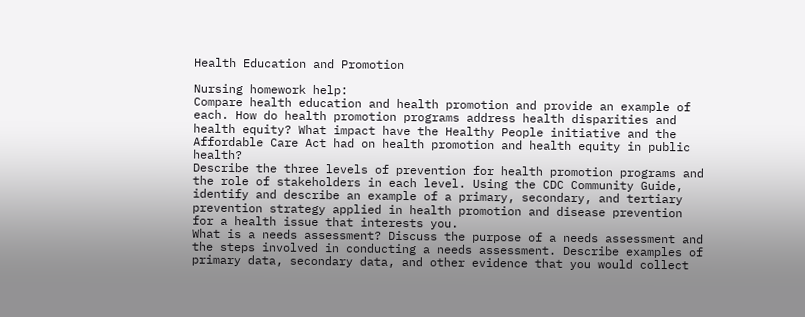Health Education and Promotion

Nursing homework help:
Compare health education and health promotion and provide an example of each. How do health promotion programs address health disparities and health equity? What impact have the Healthy People initiative and the Affordable Care Act had on health promotion and health equity in public health?
Describe the three levels of prevention for health promotion programs and the role of stakeholders in each level. Using the CDC Community Guide, identify and describe an example of a primary, secondary, and tertiary prevention strategy applied in health promotion and disease prevention for a health issue that interests you.
What is a needs assessment? Discuss the purpose of a needs assessment and the steps involved in conducting a needs assessment. Describe examples of primary data, secondary data, and other evidence that you would collect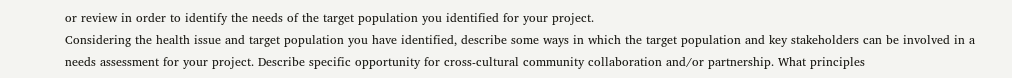or review in order to identify the needs of the target population you identified for your project.
Considering the health issue and target population you have identified, describe some ways in which the target population and key stakeholders can be involved in a needs assessment for your project. Describe specific opportunity for cross-cultural community collaboration and/or partnership. What principles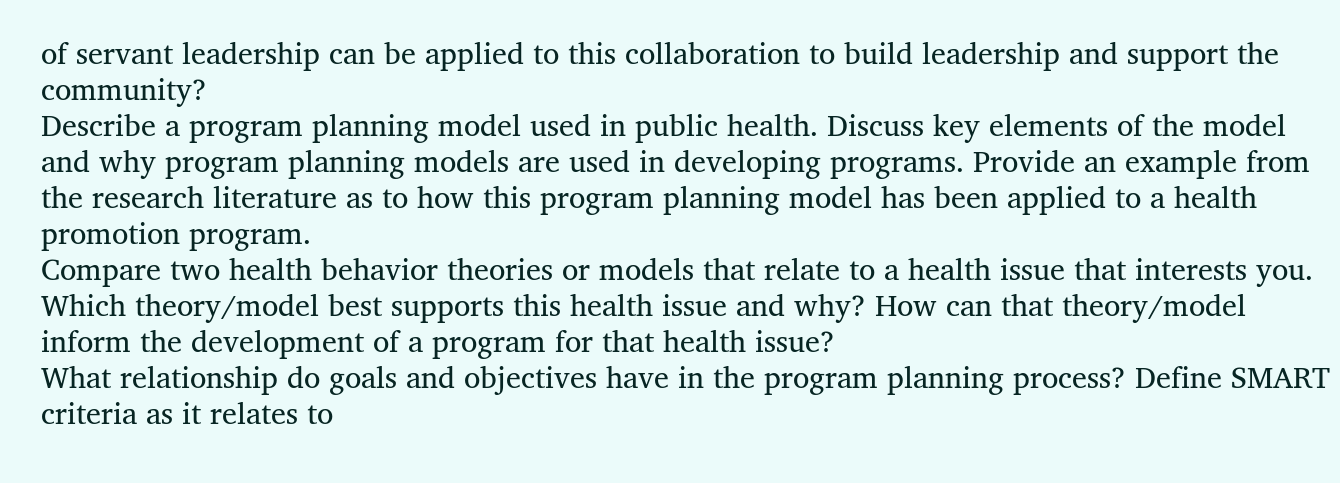of servant leadership can be applied to this collaboration to build leadership and support the community?
Describe a program planning model used in public health. Discuss key elements of the model and why program planning models are used in developing programs. Provide an example from the research literature as to how this program planning model has been applied to a health promotion program.
Compare two health behavior theories or models that relate to a health issue that interests you. Which theory/model best supports this health issue and why? How can that theory/model inform the development of a program for that health issue?
What relationship do goals and objectives have in the program planning process? Define SMART criteria as it relates to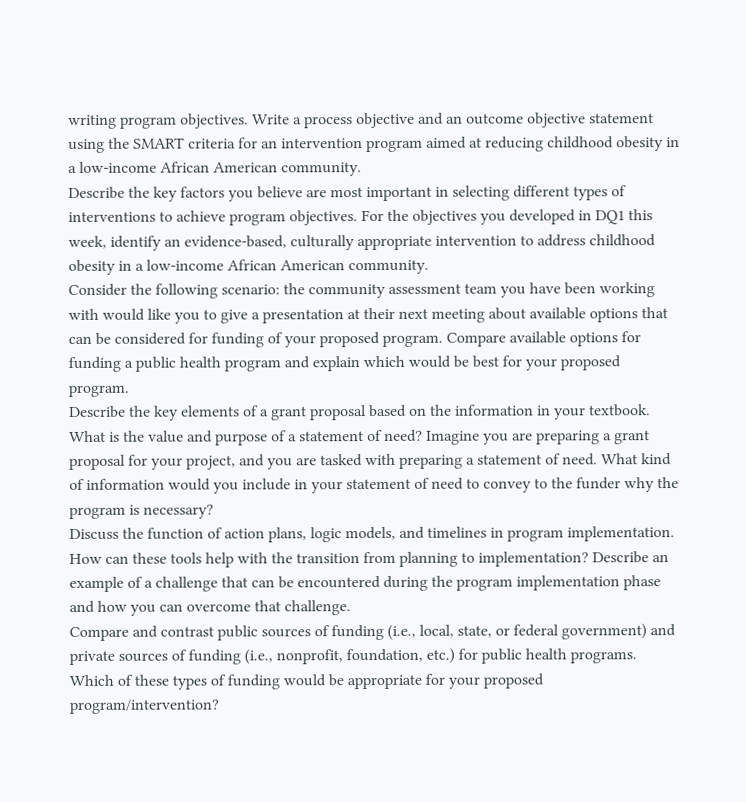writing program objectives. Write a process objective and an outcome objective statement using the SMART criteria for an intervention program aimed at reducing childhood obesity in a low-income African American community.
Describe the key factors you believe are most important in selecting different types of interventions to achieve program objectives. For the objectives you developed in DQ1 this week, identify an evidence-based, culturally appropriate intervention to address childhood obesity in a low-income African American community.
Consider the following scenario: the community assessment team you have been working with would like you to give a presentation at their next meeting about available options that can be considered for funding of your proposed program. Compare available options for funding a public health program and explain which would be best for your proposed program.
Describe the key elements of a grant proposal based on the information in your textbook. What is the value and purpose of a statement of need? Imagine you are preparing a grant proposal for your project, and you are tasked with preparing a statement of need. What kind of information would you include in your statement of need to convey to the funder why the program is necessary?
Discuss the function of action plans, logic models, and timelines in program implementation. How can these tools help with the transition from planning to implementation? Describe an example of a challenge that can be encountered during the program implementation phase and how you can overcome that challenge.
Compare and contrast public sources of funding (i.e., local, state, or federal government) and private sources of funding (i.e., nonprofit, foundation, etc.) for public health programs. Which of these types of funding would be appropriate for your proposed program/intervention?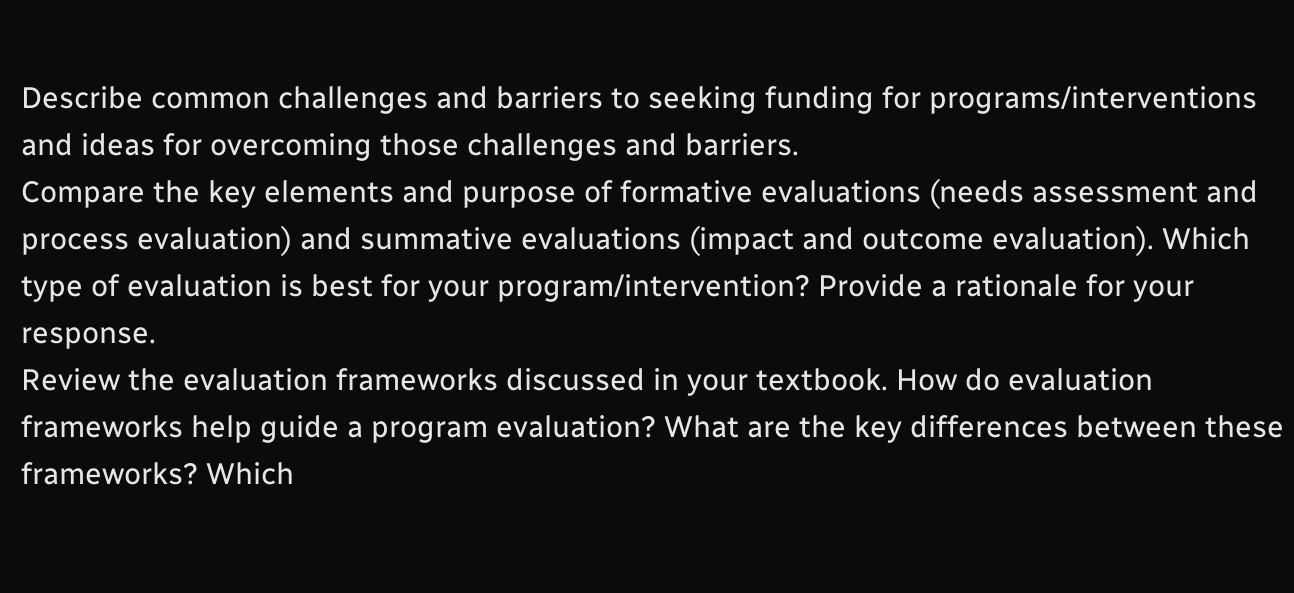Describe common challenges and barriers to seeking funding for programs/interventions and ideas for overcoming those challenges and barriers.
Compare the key elements and purpose of formative evaluations (needs assessment and process evaluation) and summative evaluations (impact and outcome evaluation). Which type of evaluation is best for your program/intervention? Provide a rationale for your response.
Review the evaluation frameworks discussed in your textbook. How do evaluation frameworks help guide a program evaluation? What are the key differences between these frameworks? Which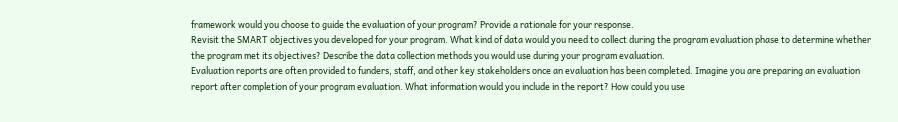framework would you choose to guide the evaluation of your program? Provide a rationale for your response.
Revisit the SMART objectives you developed for your program. What kind of data would you need to collect during the program evaluation phase to determine whether the program met its objectives? Describe the data collection methods you would use during your program evaluation.
Evaluation reports are often provided to funders, staff, and other key stakeholders once an evaluation has been completed. Imagine you are preparing an evaluation report after completion of your program evaluation. What information would you include in the report? How could you use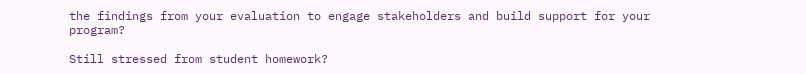the findings from your evaluation to engage stakeholders and build support for your program?

Still stressed from student homework?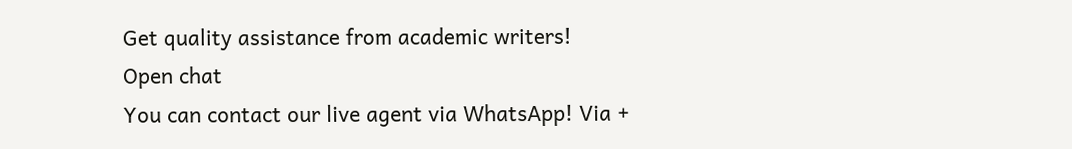Get quality assistance from academic writers!
Open chat
You can contact our live agent via WhatsApp! Via +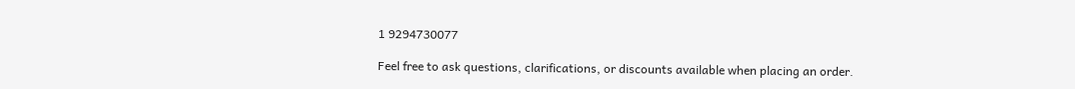1 9294730077

Feel free to ask questions, clarifications, or discounts available when placing an order.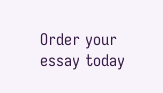Order your essay today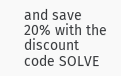and save 20% with the discount code SOLVE